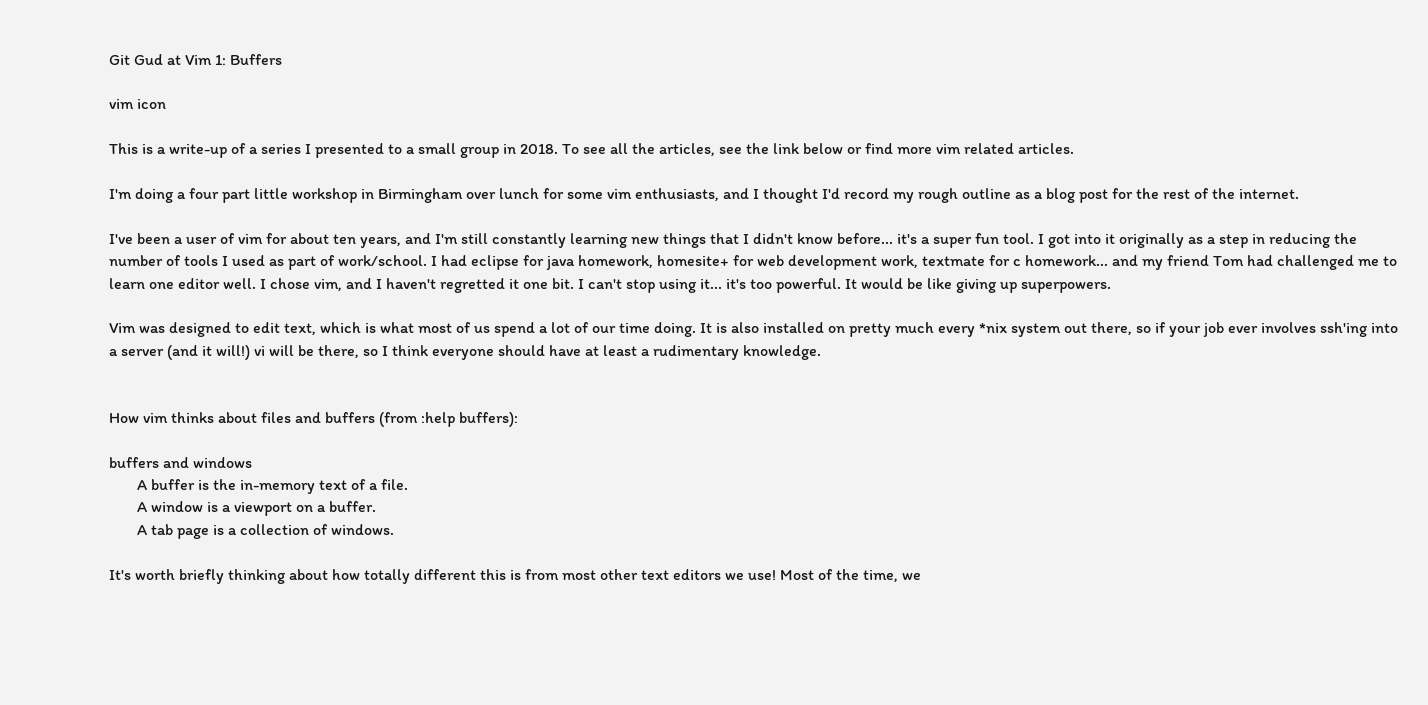Git Gud at Vim 1: Buffers

vim icon

This is a write-up of a series I presented to a small group in 2018. To see all the articles, see the link below or find more vim related articles.

I'm doing a four part little workshop in Birmingham over lunch for some vim enthusiasts, and I thought I'd record my rough outline as a blog post for the rest of the internet.

I've been a user of vim for about ten years, and I'm still constantly learning new things that I didn't know before... it's a super fun tool. I got into it originally as a step in reducing the number of tools I used as part of work/school. I had eclipse for java homework, homesite+ for web development work, textmate for c homework... and my friend Tom had challenged me to learn one editor well. I chose vim, and I haven't regretted it one bit. I can't stop using it... it's too powerful. It would be like giving up superpowers.

Vim was designed to edit text, which is what most of us spend a lot of our time doing. It is also installed on pretty much every *nix system out there, so if your job ever involves ssh'ing into a server (and it will!) vi will be there, so I think everyone should have at least a rudimentary knowledge.


How vim thinks about files and buffers (from :help buffers):

buffers and windows
       A buffer is the in-memory text of a file.
       A window is a viewport on a buffer.
       A tab page is a collection of windows.

It's worth briefly thinking about how totally different this is from most other text editors we use! Most of the time, we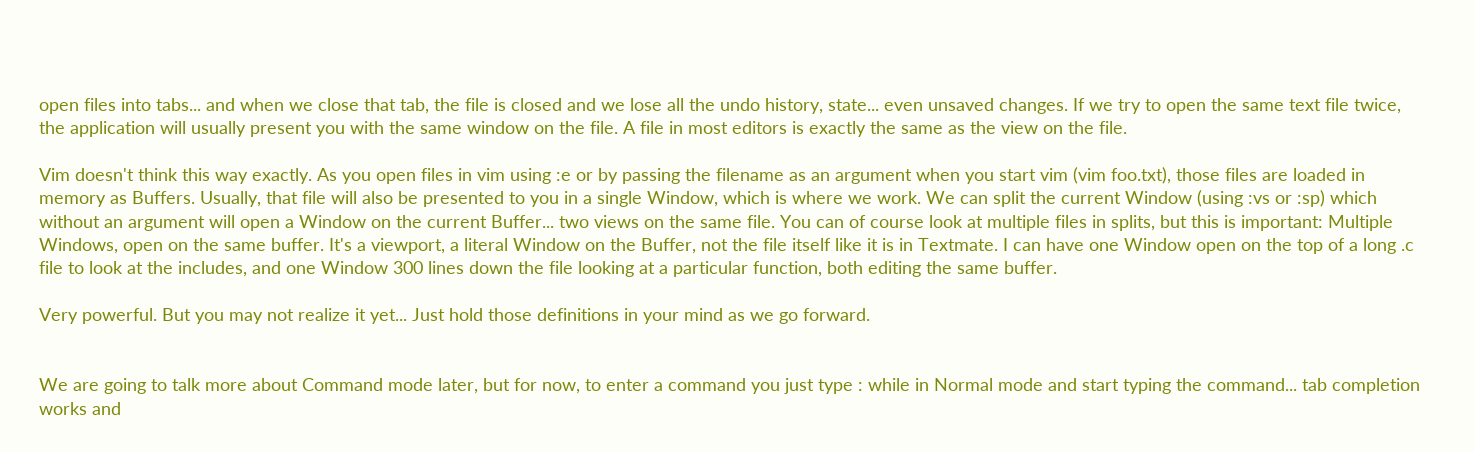open files into tabs... and when we close that tab, the file is closed and we lose all the undo history, state... even unsaved changes. If we try to open the same text file twice, the application will usually present you with the same window on the file. A file in most editors is exactly the same as the view on the file.

Vim doesn't think this way exactly. As you open files in vim using :e or by passing the filename as an argument when you start vim (vim foo.txt), those files are loaded in memory as Buffers. Usually, that file will also be presented to you in a single Window, which is where we work. We can split the current Window (using :vs or :sp) which without an argument will open a Window on the current Buffer... two views on the same file. You can of course look at multiple files in splits, but this is important: Multiple Windows, open on the same buffer. It's a viewport, a literal Window on the Buffer, not the file itself like it is in Textmate. I can have one Window open on the top of a long .c file to look at the includes, and one Window 300 lines down the file looking at a particular function, both editing the same buffer.

Very powerful. But you may not realize it yet... Just hold those definitions in your mind as we go forward.


We are going to talk more about Command mode later, but for now, to enter a command you just type : while in Normal mode and start typing the command... tab completion works and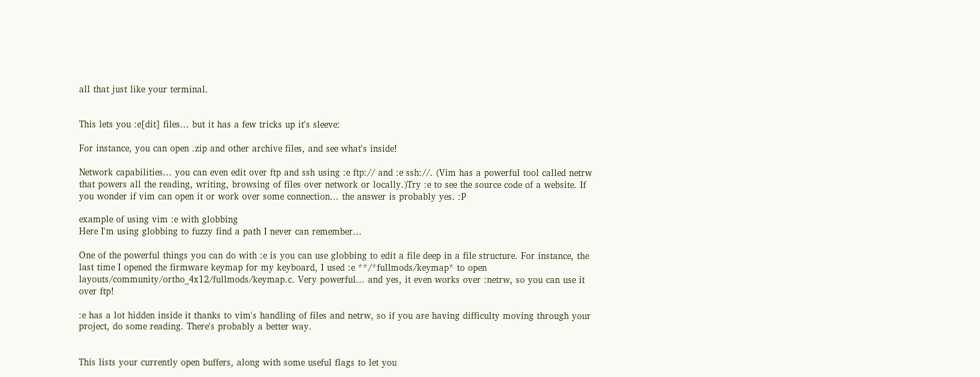all that just like your terminal.


This lets you :e[dit] files... but it has a few tricks up it's sleeve:

For instance, you can open .zip and other archive files, and see what's inside!

Network capabilities... you can even edit over ftp and ssh using :e ftp:// and :e ssh://. (Vim has a powerful tool called netrw that powers all the reading, writing, browsing of files over network or locally.)Try :e to see the source code of a website. If you wonder if vim can open it or work over some connection... the answer is probably yes. :P

example of using vim :e with globbing
Here I'm using globbing to fuzzy find a path I never can remember...

One of the powerful things you can do with :e is you can use globbing to edit a file deep in a file structure. For instance, the last time I opened the firmware keymap for my keyboard, I used :e **/*fullmods/keymap* to open layouts/community/ortho_4x12/fullmods/keymap.c. Very powerful... and yes, it even works over :netrw, so you can use it over ftp!

:e has a lot hidden inside it thanks to vim's handling of files and netrw, so if you are having difficulty moving through your project, do some reading. There's probably a better way.


This lists your currently open buffers, along with some useful flags to let you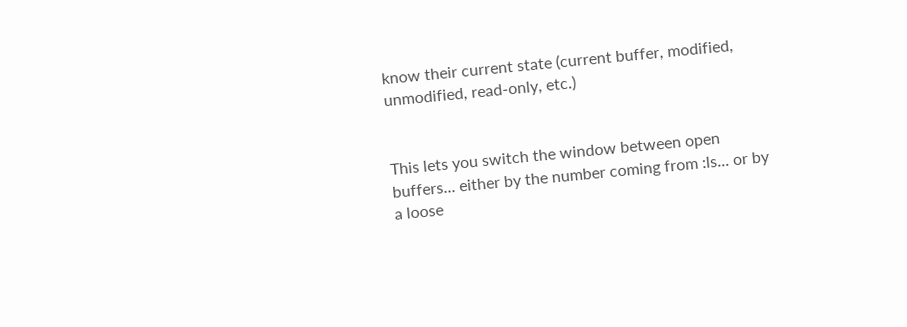know their current state (current buffer, modified, unmodified, read-only, etc.)


This lets you switch the window between open buffers... either by the number coming from :ls... or by a loose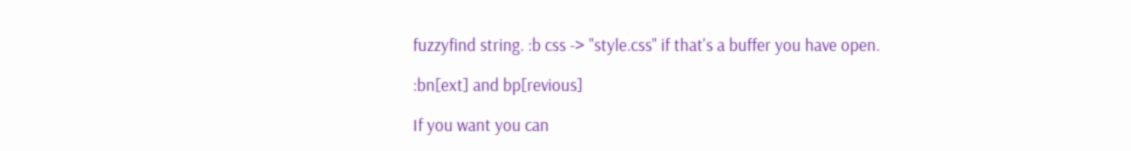fuzzyfind string. :b css -> "style.css" if that's a buffer you have open.

:bn[ext] and bp[revious]

If you want you can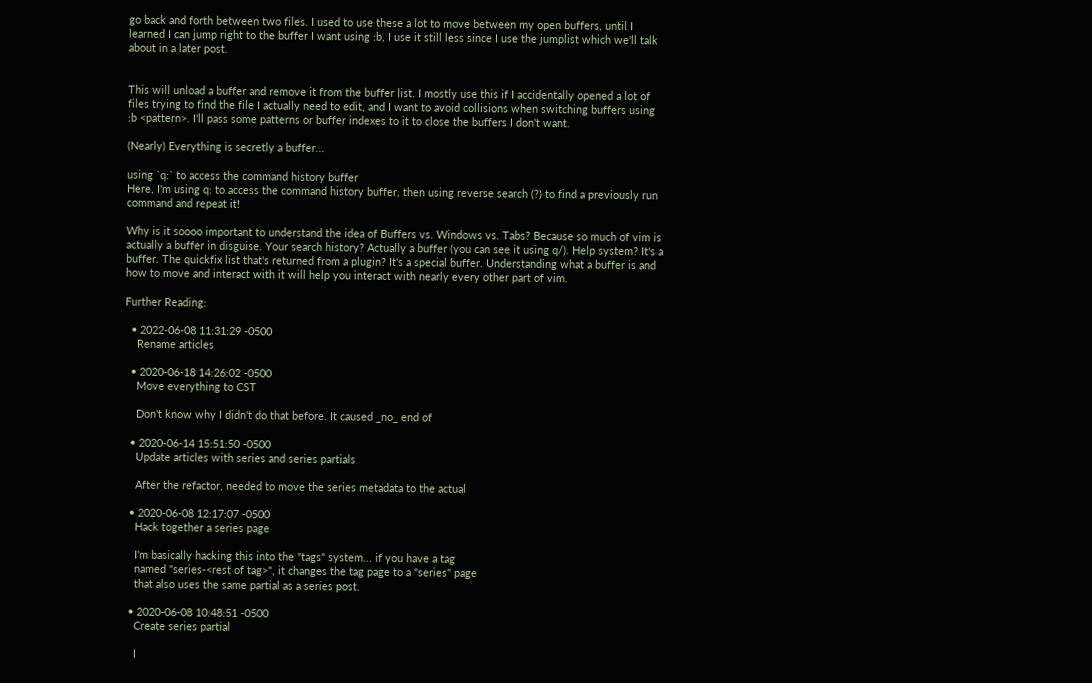go back and forth between two files. I used to use these a lot to move between my open buffers, until I learned I can jump right to the buffer I want using :b, I use it still less since I use the jumplist which we'll talk about in a later post.


This will unload a buffer and remove it from the buffer list. I mostly use this if I accidentally opened a lot of files trying to find the file I actually need to edit, and I want to avoid collisions when switching buffers using :b <pattern>. I'll pass some patterns or buffer indexes to it to close the buffers I don't want.

(Nearly) Everything is secretly a buffer...

using `q:` to access the command history buffer
Here, I'm using q: to access the command history buffer, then using reverse search (?) to find a previously run command and repeat it!

Why is it soooo important to understand the idea of Buffers vs. Windows vs. Tabs? Because so much of vim is actually a buffer in disguise. Your search history? Actually a buffer (you can see it using q/). Help system? It's a buffer. The quickfix list that's returned from a plugin? It's a special buffer. Understanding what a buffer is and how to move and interact with it will help you interact with nearly every other part of vim.

Further Reading:

  • 2022-06-08 11:31:29 -0500
    Rename articles

  • 2020-06-18 14:26:02 -0500
    Move everything to CST

    Don't know why I didn't do that before. It caused _no_ end of

  • 2020-06-14 15:51:50 -0500
    Update articles with series and series partials

    After the refactor, needed to move the series metadata to the actual

  • 2020-06-08 12:17:07 -0500
    Hack together a series page

    I'm basically hacking this into the "tags" system... if you have a tag
    named "series-<rest of tag>", it changes the tag page to a "series" page
    that also uses the same partial as a series post.

  • 2020-06-08 10:48:51 -0500
    Create series partial

    I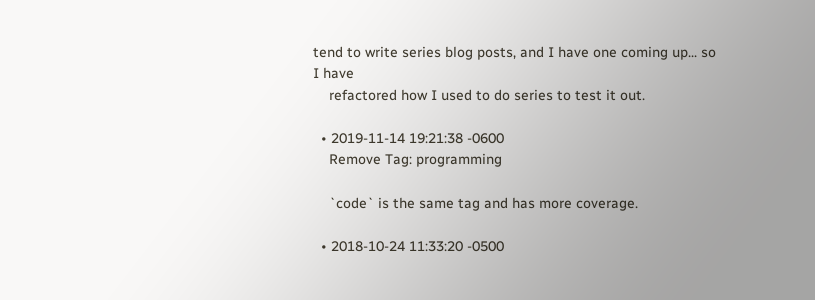tend to write series blog posts, and I have one coming up... so I have
    refactored how I used to do series to test it out.

  • 2019-11-14 19:21:38 -0600
    Remove Tag: programming

    `code` is the same tag and has more coverage.

  • 2018-10-24 11:33:20 -0500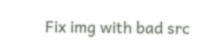Fix img with bad src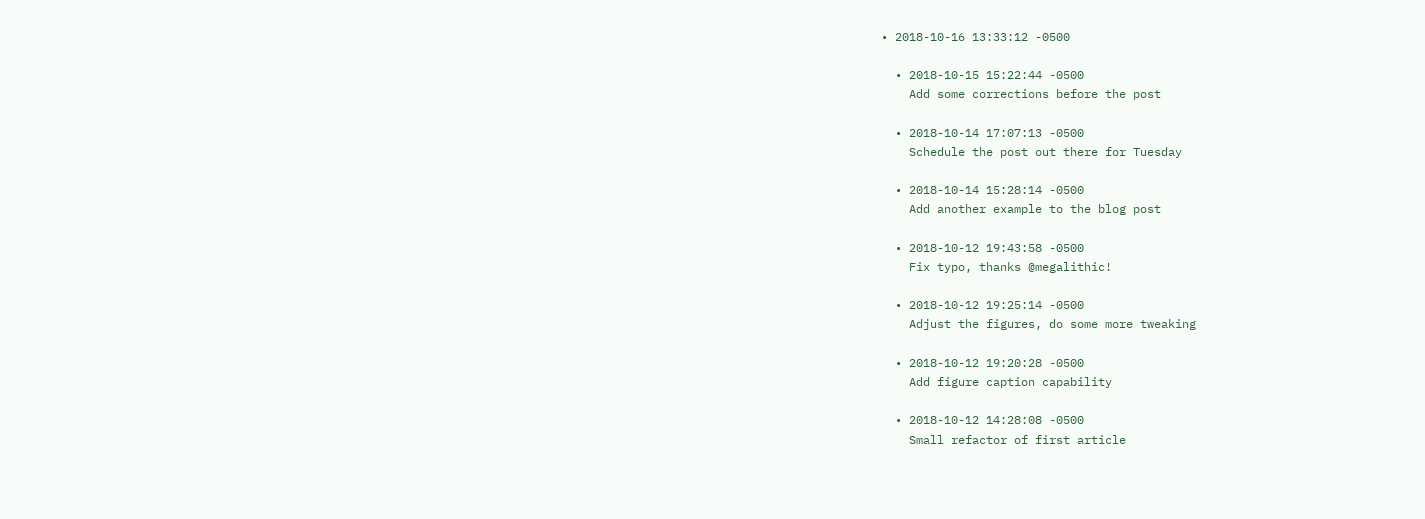• 2018-10-16 13:33:12 -0500

  • 2018-10-15 15:22:44 -0500
    Add some corrections before the post

  • 2018-10-14 17:07:13 -0500
    Schedule the post out there for Tuesday

  • 2018-10-14 15:28:14 -0500
    Add another example to the blog post

  • 2018-10-12 19:43:58 -0500
    Fix typo, thanks @megalithic!

  • 2018-10-12 19:25:14 -0500
    Adjust the figures, do some more tweaking

  • 2018-10-12 19:20:28 -0500
    Add figure caption capability

  • 2018-10-12 14:28:08 -0500
    Small refactor of first article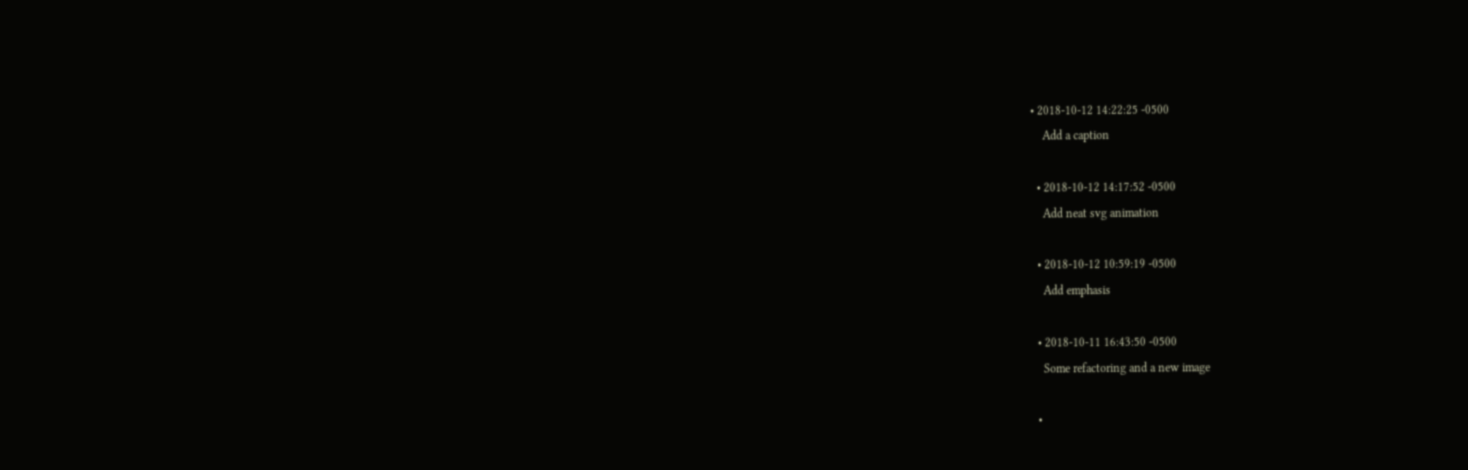• 2018-10-12 14:22:25 -0500
    Add a caption

  • 2018-10-12 14:17:52 -0500
    Add neat svg animation

  • 2018-10-12 10:59:19 -0500
    Add emphasis

  • 2018-10-11 16:43:50 -0500
    Some refactoring and a new image

  •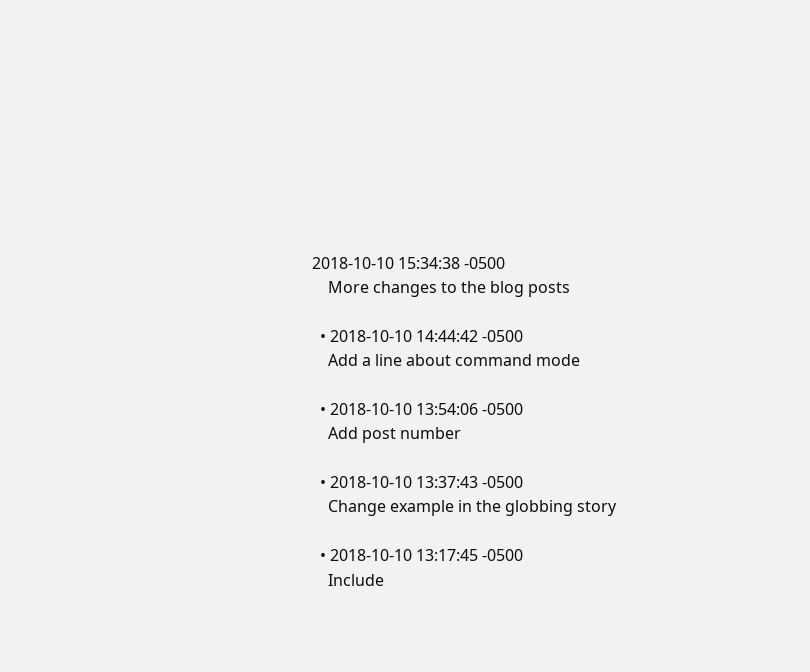2018-10-10 15:34:38 -0500
    More changes to the blog posts

  • 2018-10-10 14:44:42 -0500
    Add a line about command mode

  • 2018-10-10 13:54:06 -0500
    Add post number

  • 2018-10-10 13:37:43 -0500
    Change example in the globbing story

  • 2018-10-10 13:17:45 -0500
    Include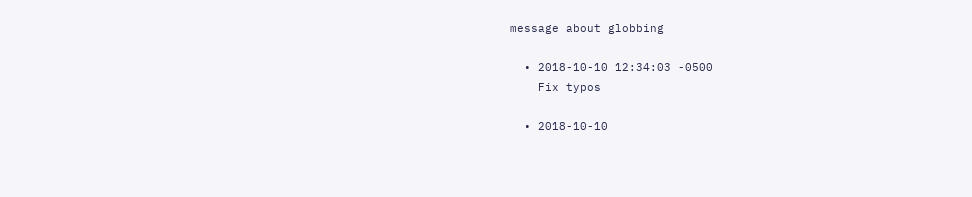message about globbing

  • 2018-10-10 12:34:03 -0500
    Fix typos

  • 2018-10-10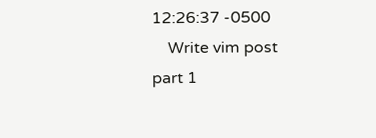12:26:37 -0500
    Write vim post part 1